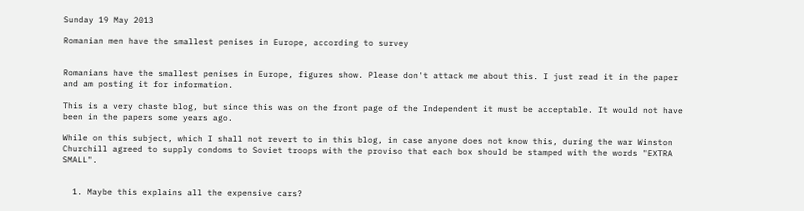Sunday 19 May 2013

Romanian men have the smallest penises in Europe, according to survey


Romanians have the smallest penises in Europe, figures show. Please don't attack me about this. I just read it in the paper and am posting it for information.

This is a very chaste blog, but since this was on the front page of the Independent it must be acceptable. It would not have been in the papers some years ago.

While on this subject, which I shall not revert to in this blog, in case anyone does not know this, during the war Winston Churchill agreed to supply condoms to Soviet troops with the proviso that each box should be stamped with the words "EXTRA SMALL".


  1. Maybe this explains all the expensive cars?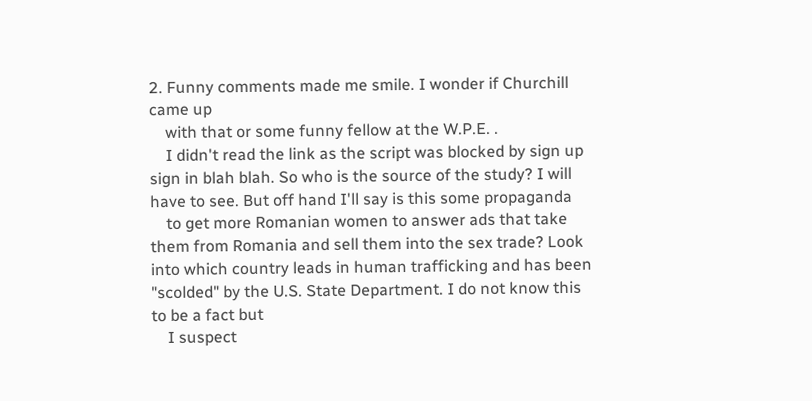2. Funny comments made me smile. I wonder if Churchill came up
    with that or some funny fellow at the W.P.E. .
    I didn't read the link as the script was blocked by sign up sign in blah blah. So who is the source of the study? I will have to see. But off hand I'll say is this some propaganda
    to get more Romanian women to answer ads that take them from Romania and sell them into the sex trade? Look into which country leads in human trafficking and has been "scolded" by the U.S. State Department. I do not know this to be a fact but
    I suspect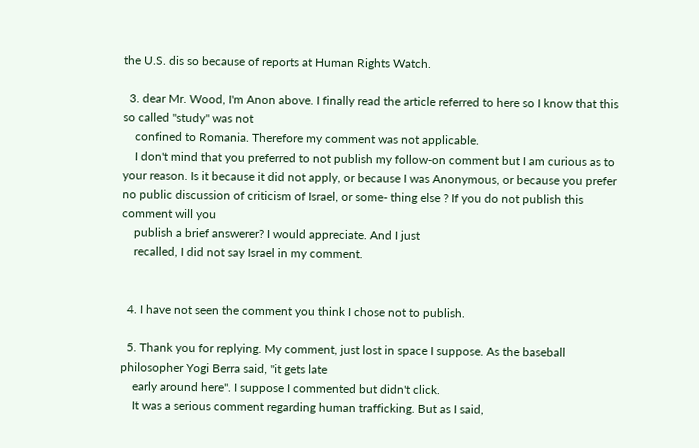the U.S. dis so because of reports at Human Rights Watch.

  3. dear Mr. Wood, I'm Anon above. I finally read the article referred to here so I know that this so called "study" was not
    confined to Romania. Therefore my comment was not applicable.
    I don't mind that you preferred to not publish my follow-on comment but I am curious as to your reason. Is it because it did not apply, or because I was Anonymous, or because you prefer no public discussion of criticism of Israel, or some- thing else ? If you do not publish this comment will you
    publish a brief answerer? I would appreciate. And I just
    recalled, I did not say Israel in my comment.


  4. I have not seen the comment you think I chose not to publish.

  5. Thank you for replying. My comment, just lost in space I suppose. As the baseball philosopher Yogi Berra said, "it gets late
    early around here". I suppose I commented but didn't click.
    It was a serious comment regarding human trafficking. But as I said,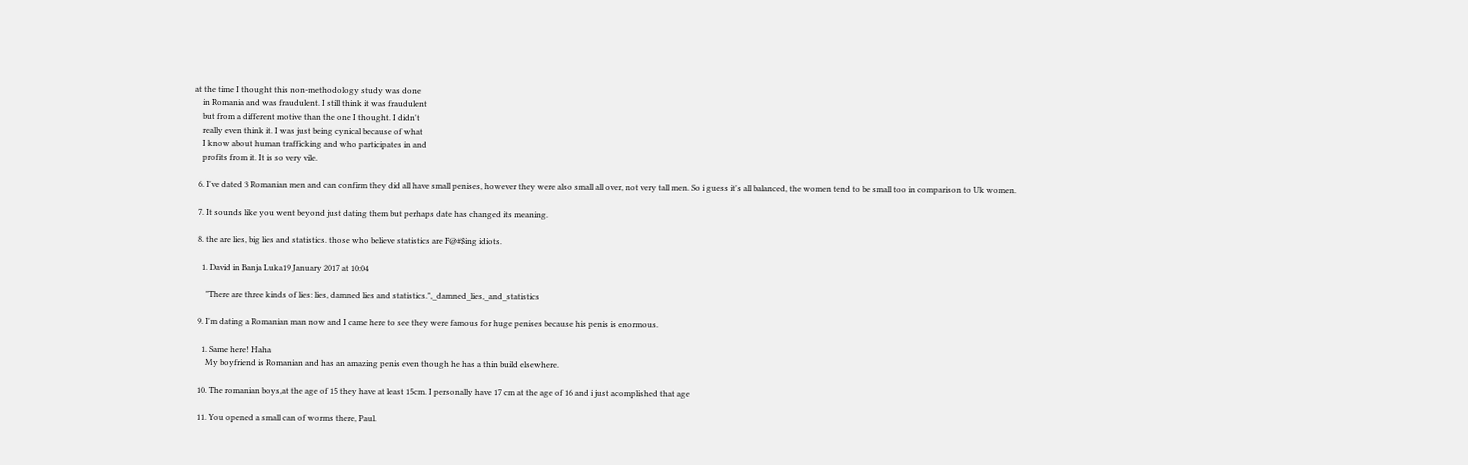at the time I thought this non-methodology study was done
    in Romania and was fraudulent. I still think it was fraudulent
    but from a different motive than the one I thought. I didn't
    really even think it. I was just being cynical because of what
    I know about human trafficking and who participates in and
    profits from it. It is so very vile.

  6. I've dated 3 Romanian men and can confirm they did all have small penises, however they were also small all over, not very tall men. So i guess it's all balanced, the women tend to be small too in comparison to Uk women.

  7. It sounds like you went beyond just dating them but perhaps date has changed its meaning.

  8. the are lies, big lies and statistics. those who believe statistics are F@#$ing idiots.

    1. David in Banja Luka19 January 2017 at 10:04

      "There are three kinds of lies: lies, damned lies and statistics.",_damned_lies,_and_statistics

  9. I'm dating a Romanian man now and I came here to see they were famous for huge penises because his penis is enormous.

    1. Same here! Haha
      My boyfriend is Romanian and has an amazing penis even though he has a thin build elsewhere.

  10. The romanian boys,at the age of 15 they have at least 15cm. I personally have 17 cm at the age of 16 and i just acomplished that age

  11. You opened a small can of worms there, Paul.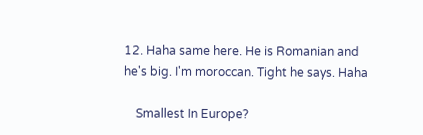12. Haha same here. He is Romanian and he's big. I'm moroccan. Tight he says. Haha

    Smallest In Europe?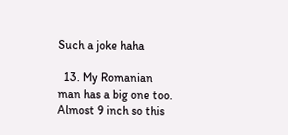Such a joke haha

  13. My Romanian man has a big one too. Almost 9 inch so this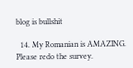blog is bullshit

  14. My Romanian is AMAZING. Please redo the survey.